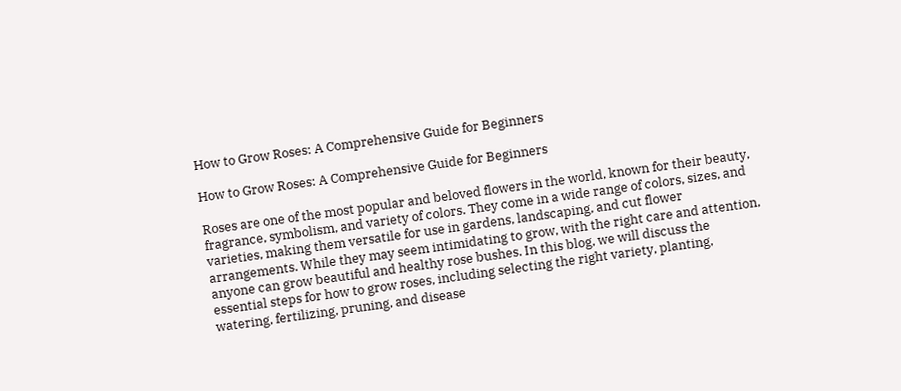How to Grow Roses: A Comprehensive Guide for Beginners

How to Grow Roses: A Comprehensive Guide for Beginners

Roses are one of the most popular and beloved flowers in the world, known for their beauty, fragrance, symbolism, and variety of colors. They come in a wide range of colors, sizes, and varieties, making them versatile for use in gardens, landscaping, and cut flower arrangements. While they may seem intimidating to grow, with the right care and attention, anyone can grow beautiful and healthy rose bushes. In this blog, we will discuss the essential steps for how to grow roses, including selecting the right variety, planting, watering, fertilizing, pruning, and disease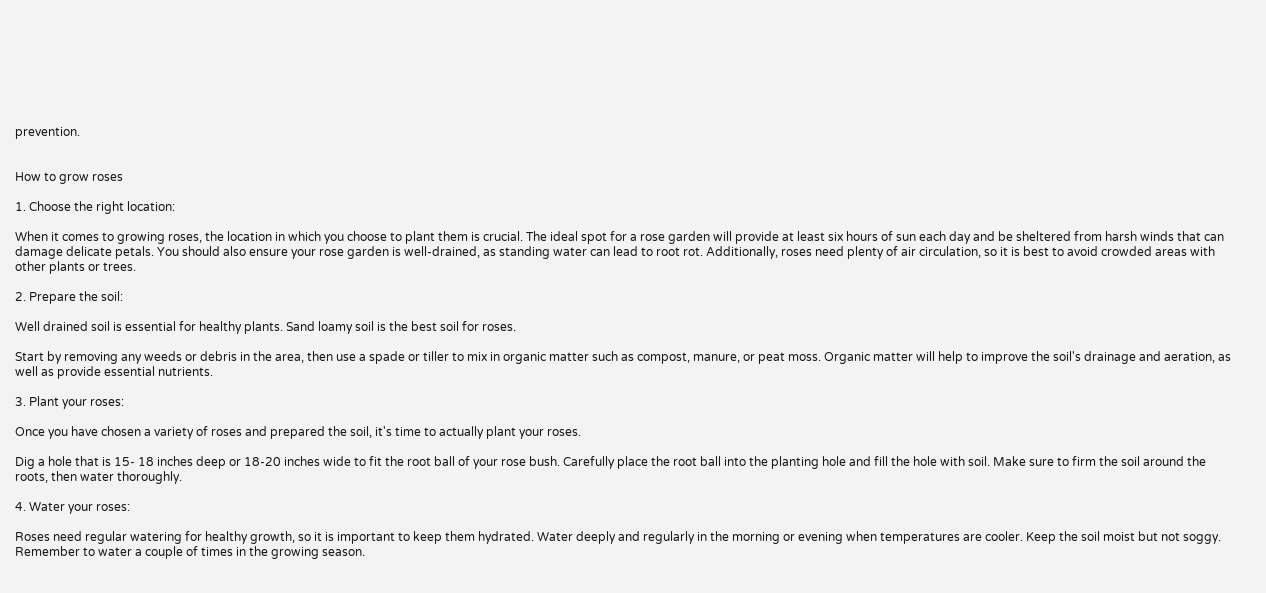prevention.


How to grow roses

1. Choose the right location:

When it comes to growing roses, the location in which you choose to plant them is crucial. The ideal spot for a rose garden will provide at least six hours of sun each day and be sheltered from harsh winds that can damage delicate petals. You should also ensure your rose garden is well-drained, as standing water can lead to root rot. Additionally, roses need plenty of air circulation, so it is best to avoid crowded areas with other plants or trees.

2. Prepare the soil:

Well drained soil is essential for healthy plants. Sand loamy soil is the best soil for roses.

Start by removing any weeds or debris in the area, then use a spade or tiller to mix in organic matter such as compost, manure, or peat moss. Organic matter will help to improve the soil's drainage and aeration, as well as provide essential nutrients.

3. Plant your roses:

Once you have chosen a variety of roses and prepared the soil, it's time to actually plant your roses.

Dig a hole that is 15- 18 inches deep or 18-20 inches wide to fit the root ball of your rose bush. Carefully place the root ball into the planting hole and fill the hole with soil. Make sure to firm the soil around the roots, then water thoroughly.

4. Water your roses:

Roses need regular watering for healthy growth, so it is important to keep them hydrated. Water deeply and regularly in the morning or evening when temperatures are cooler. Keep the soil moist but not soggy. Remember to water a couple of times in the growing season.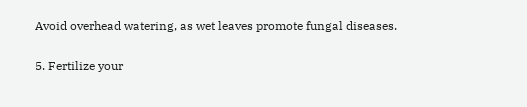Avoid overhead watering, as wet leaves promote fungal diseases.

5. Fertilize your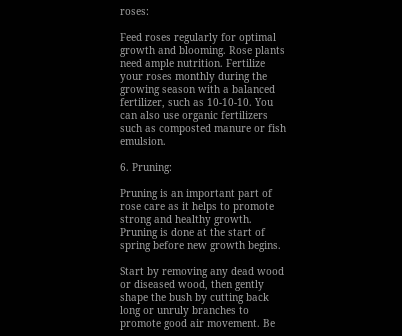roses:

Feed roses regularly for optimal growth and blooming. Rose plants need ample nutrition. Fertilize your roses monthly during the growing season with a balanced fertilizer, such as 10-10-10. You can also use organic fertilizers such as composted manure or fish emulsion.

6. Pruning:

Pruning is an important part of rose care as it helps to promote strong and healthy growth. Pruning is done at the start of spring before new growth begins.

Start by removing any dead wood or diseased wood, then gently shape the bush by cutting back long or unruly branches to promote good air movement. Be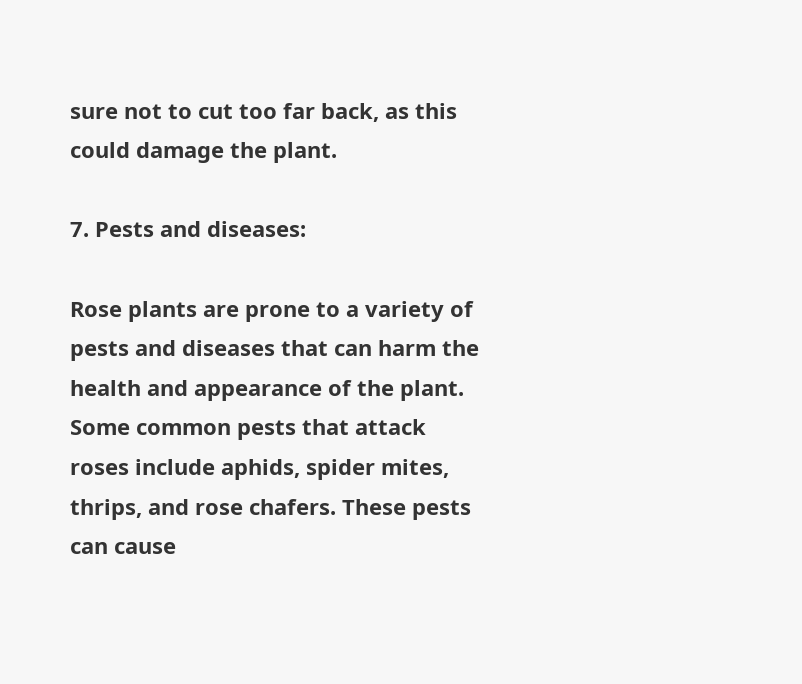sure not to cut too far back, as this could damage the plant.

7. Pests and diseases:

Rose plants are prone to a variety of pests and diseases that can harm the health and appearance of the plant. Some common pests that attack roses include aphids, spider mites, thrips, and rose chafers. These pests can cause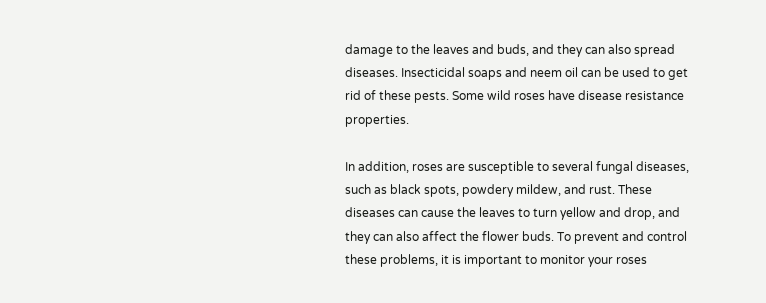damage to the leaves and buds, and they can also spread diseases. Insecticidal soaps and neem oil can be used to get rid of these pests. Some wild roses have disease resistance properties.

In addition, roses are susceptible to several fungal diseases, such as black spots, powdery mildew, and rust. These diseases can cause the leaves to turn yellow and drop, and they can also affect the flower buds. To prevent and control these problems, it is important to monitor your roses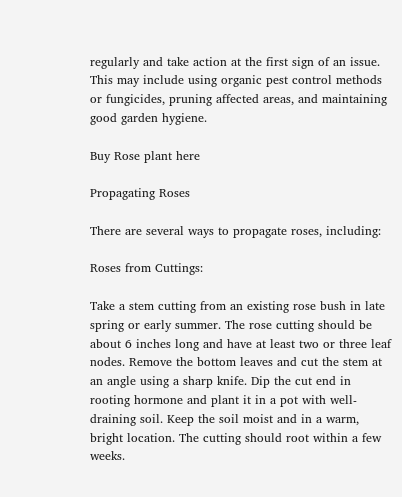regularly and take action at the first sign of an issue. This may include using organic pest control methods or fungicides, pruning affected areas, and maintaining good garden hygiene.

Buy Rose plant here

Propagating Roses

There are several ways to propagate roses, including:

Roses from Cuttings:

Take a stem cutting from an existing rose bush in late spring or early summer. The rose cutting should be about 6 inches long and have at least two or three leaf nodes. Remove the bottom leaves and cut the stem at an angle using a sharp knife. Dip the cut end in rooting hormone and plant it in a pot with well-draining soil. Keep the soil moist and in a warm, bright location. The cutting should root within a few weeks.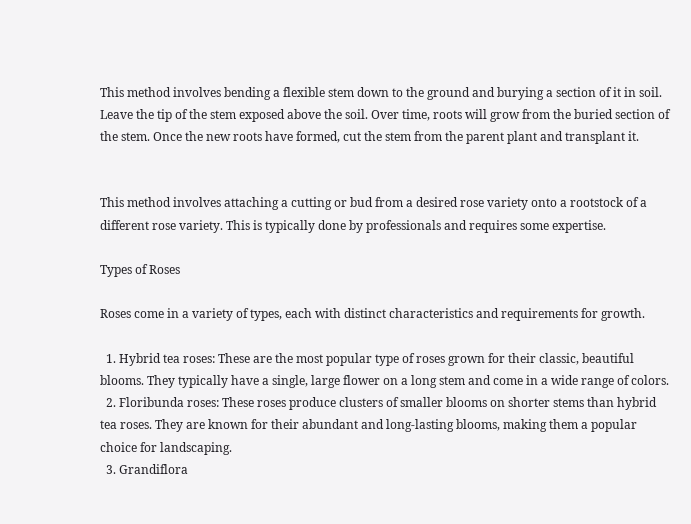This method involves bending a flexible stem down to the ground and burying a section of it in soil. Leave the tip of the stem exposed above the soil. Over time, roots will grow from the buried section of the stem. Once the new roots have formed, cut the stem from the parent plant and transplant it.


This method involves attaching a cutting or bud from a desired rose variety onto a rootstock of a different rose variety. This is typically done by professionals and requires some expertise.

Types of Roses

Roses come in a variety of types, each with distinct characteristics and requirements for growth.

  1. Hybrid tea roses: These are the most popular type of roses grown for their classic, beautiful blooms. They typically have a single, large flower on a long stem and come in a wide range of colors.
  2. Floribunda roses: These roses produce clusters of smaller blooms on shorter stems than hybrid tea roses. They are known for their abundant and long-lasting blooms, making them a popular choice for landscaping.
  3. Grandiflora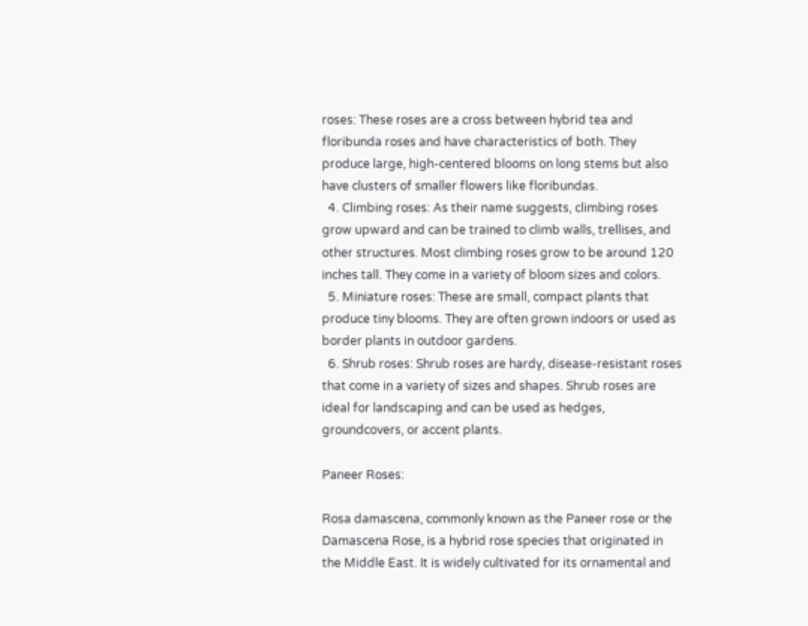roses: These roses are a cross between hybrid tea and floribunda roses and have characteristics of both. They produce large, high-centered blooms on long stems but also have clusters of smaller flowers like floribundas.
  4. Climbing roses: As their name suggests, climbing roses grow upward and can be trained to climb walls, trellises, and other structures. Most climbing roses grow to be around 120 inches tall. They come in a variety of bloom sizes and colors.
  5. Miniature roses: These are small, compact plants that produce tiny blooms. They are often grown indoors or used as border plants in outdoor gardens.
  6. Shrub roses: Shrub roses are hardy, disease-resistant roses that come in a variety of sizes and shapes. Shrub roses are ideal for landscaping and can be used as hedges, groundcovers, or accent plants.

Paneer Roses:

Rosa damascena, commonly known as the Paneer rose or the Damascena Rose, is a hybrid rose species that originated in the Middle East. It is widely cultivated for its ornamental and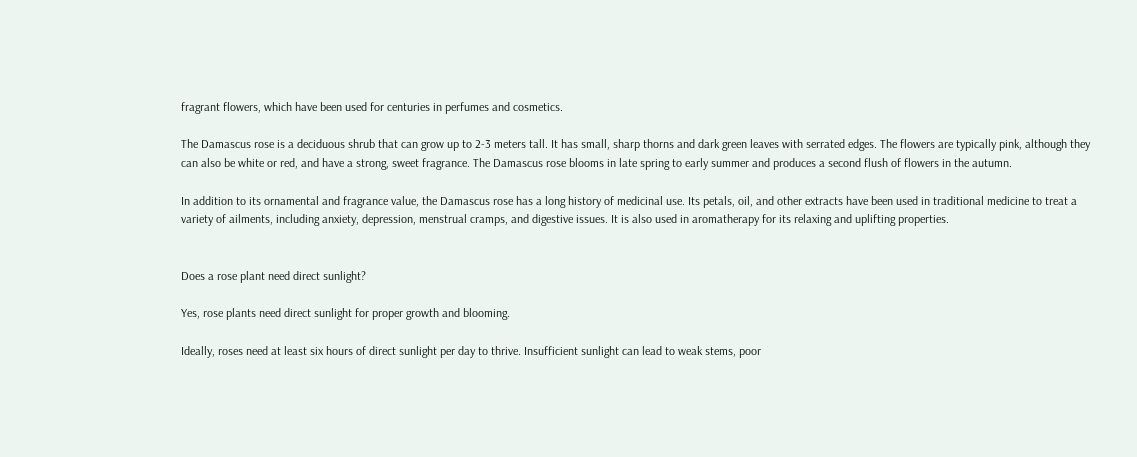fragrant flowers, which have been used for centuries in perfumes and cosmetics.

The Damascus rose is a deciduous shrub that can grow up to 2-3 meters tall. It has small, sharp thorns and dark green leaves with serrated edges. The flowers are typically pink, although they can also be white or red, and have a strong, sweet fragrance. The Damascus rose blooms in late spring to early summer and produces a second flush of flowers in the autumn.

In addition to its ornamental and fragrance value, the Damascus rose has a long history of medicinal use. Its petals, oil, and other extracts have been used in traditional medicine to treat a variety of ailments, including anxiety, depression, menstrual cramps, and digestive issues. It is also used in aromatherapy for its relaxing and uplifting properties.


Does a rose plant need direct sunlight?

Yes, rose plants need direct sunlight for proper growth and blooming.

Ideally, roses need at least six hours of direct sunlight per day to thrive. Insufficient sunlight can lead to weak stems, poor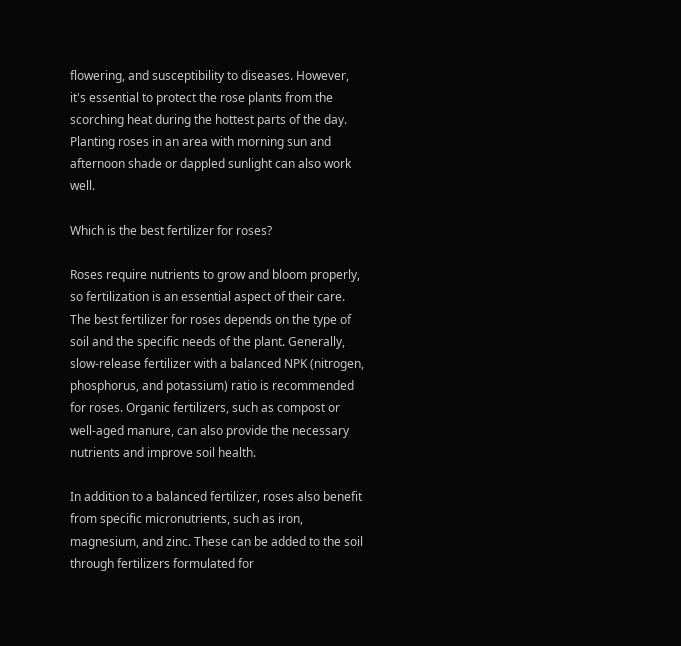flowering, and susceptibility to diseases. However, it's essential to protect the rose plants from the scorching heat during the hottest parts of the day. Planting roses in an area with morning sun and afternoon shade or dappled sunlight can also work well.

Which is the best fertilizer for roses?

Roses require nutrients to grow and bloom properly, so fertilization is an essential aspect of their care. The best fertilizer for roses depends on the type of soil and the specific needs of the plant. Generally, slow-release fertilizer with a balanced NPK (nitrogen, phosphorus, and potassium) ratio is recommended for roses. Organic fertilizers, such as compost or well-aged manure, can also provide the necessary nutrients and improve soil health.

In addition to a balanced fertilizer, roses also benefit from specific micronutrients, such as iron, magnesium, and zinc. These can be added to the soil through fertilizers formulated for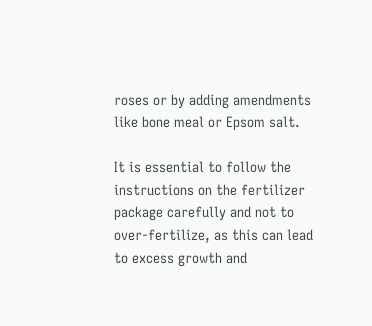roses or by adding amendments like bone meal or Epsom salt.

It is essential to follow the instructions on the fertilizer package carefully and not to over-fertilize, as this can lead to excess growth and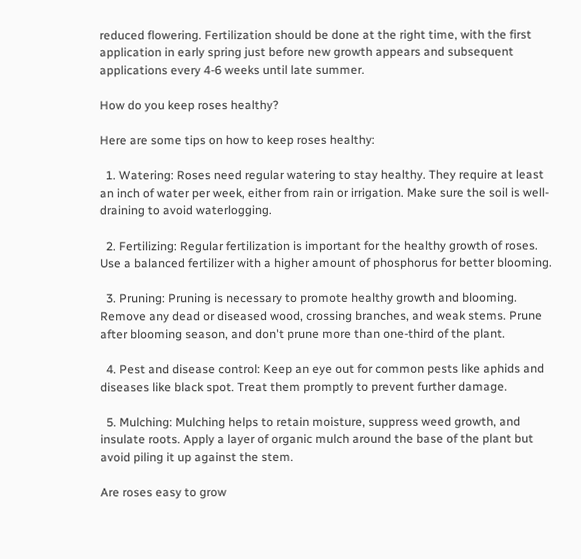reduced flowering. Fertilization should be done at the right time, with the first application in early spring just before new growth appears and subsequent applications every 4-6 weeks until late summer.

How do you keep roses healthy?

Here are some tips on how to keep roses healthy:

  1. Watering: Roses need regular watering to stay healthy. They require at least an inch of water per week, either from rain or irrigation. Make sure the soil is well-draining to avoid waterlogging.

  2. Fertilizing: Regular fertilization is important for the healthy growth of roses. Use a balanced fertilizer with a higher amount of phosphorus for better blooming.

  3. Pruning: Pruning is necessary to promote healthy growth and blooming. Remove any dead or diseased wood, crossing branches, and weak stems. Prune after blooming season, and don't prune more than one-third of the plant.

  4. Pest and disease control: Keep an eye out for common pests like aphids and diseases like black spot. Treat them promptly to prevent further damage.

  5. Mulching: Mulching helps to retain moisture, suppress weed growth, and insulate roots. Apply a layer of organic mulch around the base of the plant but avoid piling it up against the stem.

Are roses easy to grow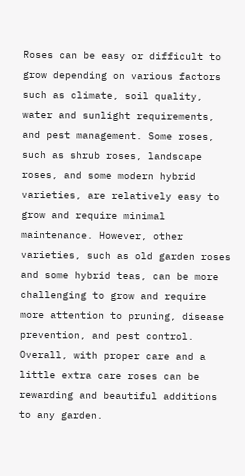Roses can be easy or difficult to grow depending on various factors such as climate, soil quality, water and sunlight requirements, and pest management. Some roses, such as shrub roses, landscape roses, and some modern hybrid varieties, are relatively easy to grow and require minimal maintenance. However, other varieties, such as old garden roses and some hybrid teas, can be more challenging to grow and require more attention to pruning, disease prevention, and pest control. Overall, with proper care and a little extra care roses can be rewarding and beautiful additions to any garden.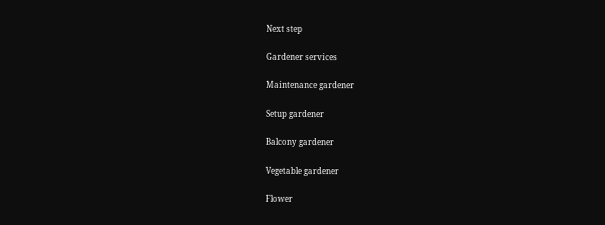Next step

Gardener services

Maintenance gardener

Setup gardener

Balcony gardener

Vegetable gardener

Flower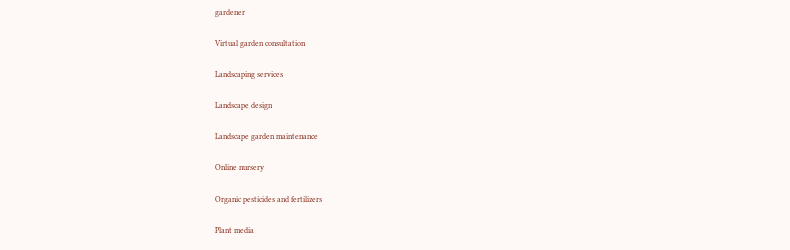gardener

Virtual garden consultation

Landscaping services

Landscape design

Landscape garden maintenance

Online nursery

Organic pesticides and fertilizers

Plant media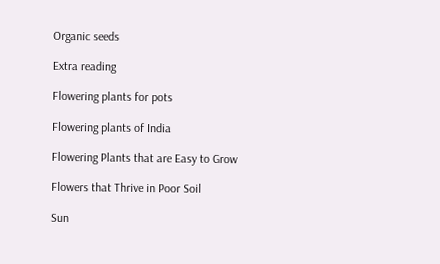Organic seeds

Extra reading

Flowering plants for pots

Flowering plants of India

Flowering Plants that are Easy to Grow

Flowers that Thrive in Poor Soil

Sun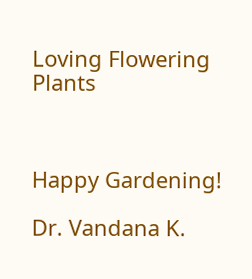Loving Flowering Plants



Happy Gardening!

Dr. Vandana K.